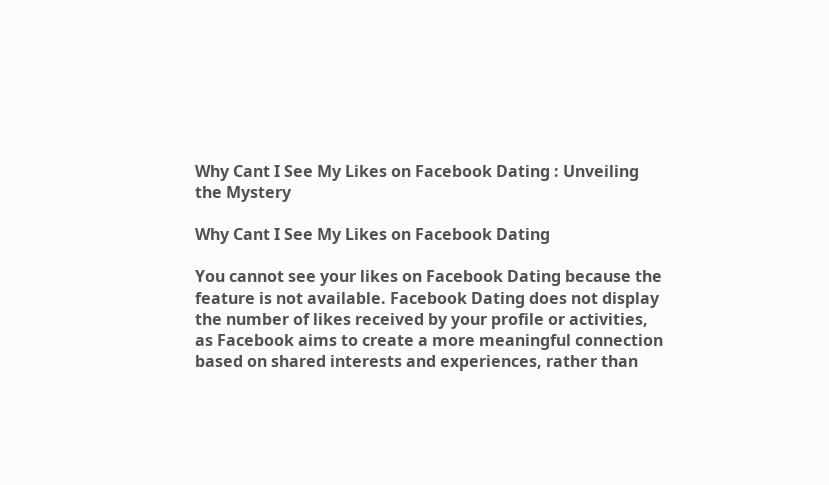Why Cant I See My Likes on Facebook Dating : Unveiling the Mystery

Why Cant I See My Likes on Facebook Dating

You cannot see your likes on Facebook Dating because the feature is not available. Facebook Dating does not display the number of likes received by your profile or activities, as Facebook aims to create a more meaningful connection based on shared interests and experiences, rather than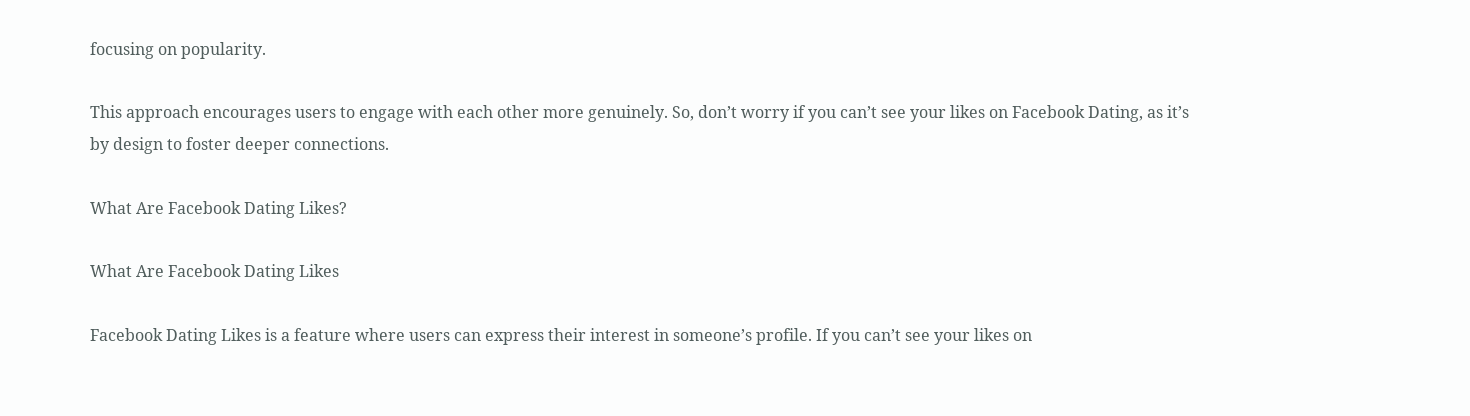focusing on popularity.

This approach encourages users to engage with each other more genuinely. So, don’t worry if you can’t see your likes on Facebook Dating, as it’s by design to foster deeper connections.

What Are Facebook Dating Likes?

What Are Facebook Dating Likes

Facebook Dating Likes is a feature where users can express their interest in someone’s profile. If you can’t see your likes on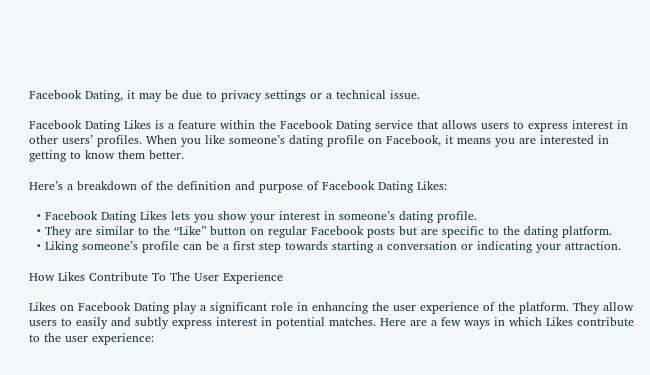Facebook Dating, it may be due to privacy settings or a technical issue.

Facebook Dating Likes is a feature within the Facebook Dating service that allows users to express interest in other users’ profiles. When you like someone’s dating profile on Facebook, it means you are interested in getting to know them better.

Here’s a breakdown of the definition and purpose of Facebook Dating Likes:

  • Facebook Dating Likes lets you show your interest in someone’s dating profile.
  • They are similar to the “Like” button on regular Facebook posts but are specific to the dating platform.
  • Liking someone’s profile can be a first step towards starting a conversation or indicating your attraction.

How Likes Contribute To The User Experience

Likes on Facebook Dating play a significant role in enhancing the user experience of the platform. They allow users to easily and subtly express interest in potential matches. Here are a few ways in which Likes contribute to the user experience: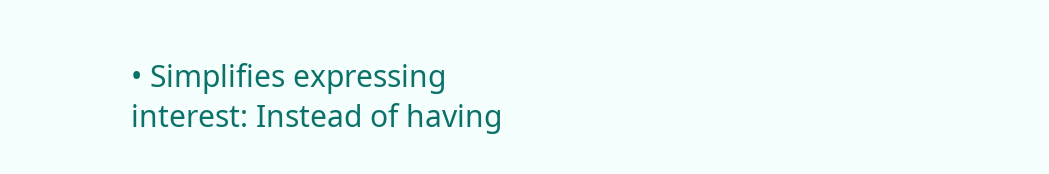• Simplifies expressing interest: Instead of having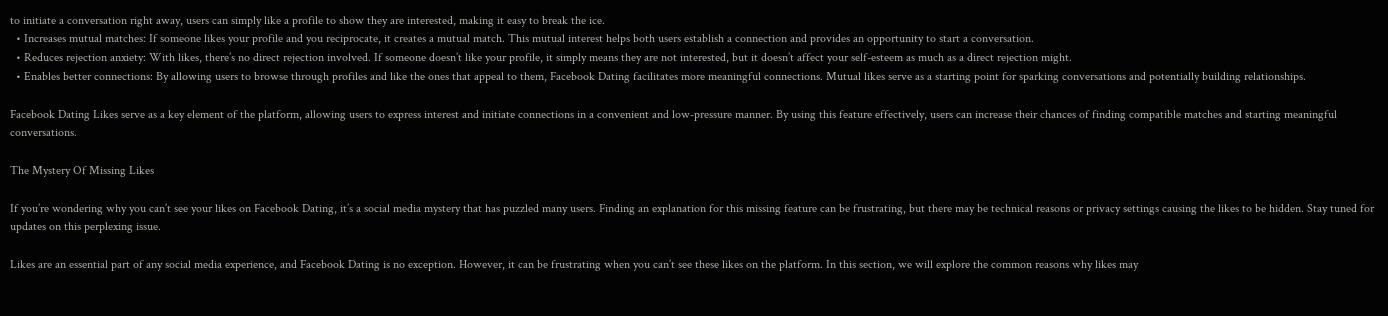to initiate a conversation right away, users can simply like a profile to show they are interested, making it easy to break the ice.
  • Increases mutual matches: If someone likes your profile and you reciprocate, it creates a mutual match. This mutual interest helps both users establish a connection and provides an opportunity to start a conversation.
  • Reduces rejection anxiety: With likes, there’s no direct rejection involved. If someone doesn’t like your profile, it simply means they are not interested, but it doesn’t affect your self-esteem as much as a direct rejection might.
  • Enables better connections: By allowing users to browse through profiles and like the ones that appeal to them, Facebook Dating facilitates more meaningful connections. Mutual likes serve as a starting point for sparking conversations and potentially building relationships.

Facebook Dating Likes serve as a key element of the platform, allowing users to express interest and initiate connections in a convenient and low-pressure manner. By using this feature effectively, users can increase their chances of finding compatible matches and starting meaningful conversations.

The Mystery Of Missing Likes

If you’re wondering why you can’t see your likes on Facebook Dating, it’s a social media mystery that has puzzled many users. Finding an explanation for this missing feature can be frustrating, but there may be technical reasons or privacy settings causing the likes to be hidden. Stay tuned for updates on this perplexing issue.

Likes are an essential part of any social media experience, and Facebook Dating is no exception. However, it can be frustrating when you can’t see these likes on the platform. In this section, we will explore the common reasons why likes may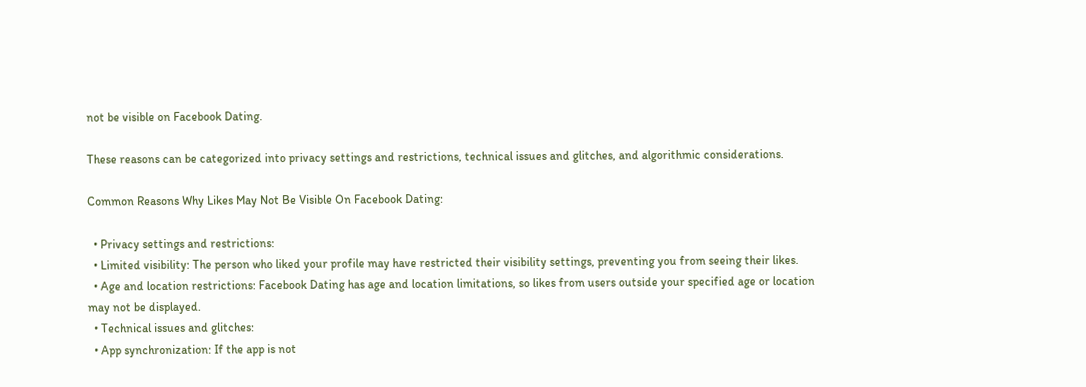not be visible on Facebook Dating.

These reasons can be categorized into privacy settings and restrictions, technical issues and glitches, and algorithmic considerations.

Common Reasons Why Likes May Not Be Visible On Facebook Dating:

  • Privacy settings and restrictions:
  • Limited visibility: The person who liked your profile may have restricted their visibility settings, preventing you from seeing their likes.
  • Age and location restrictions: Facebook Dating has age and location limitations, so likes from users outside your specified age or location may not be displayed.
  • Technical issues and glitches:
  • App synchronization: If the app is not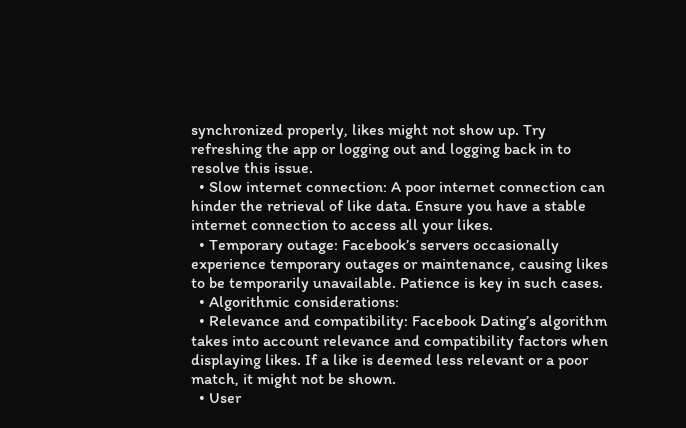synchronized properly, likes might not show up. Try refreshing the app or logging out and logging back in to resolve this issue.
  • Slow internet connection: A poor internet connection can hinder the retrieval of like data. Ensure you have a stable internet connection to access all your likes.
  • Temporary outage: Facebook’s servers occasionally experience temporary outages or maintenance, causing likes to be temporarily unavailable. Patience is key in such cases.
  • Algorithmic considerations:
  • Relevance and compatibility: Facebook Dating’s algorithm takes into account relevance and compatibility factors when displaying likes. If a like is deemed less relevant or a poor match, it might not be shown.
  • User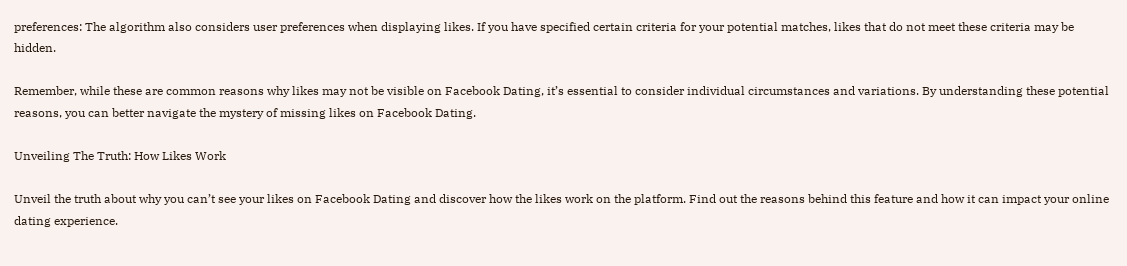preferences: The algorithm also considers user preferences when displaying likes. If you have specified certain criteria for your potential matches, likes that do not meet these criteria may be hidden.

Remember, while these are common reasons why likes may not be visible on Facebook Dating, it’s essential to consider individual circumstances and variations. By understanding these potential reasons, you can better navigate the mystery of missing likes on Facebook Dating.

Unveiling The Truth: How Likes Work

Unveil the truth about why you can’t see your likes on Facebook Dating and discover how the likes work on the platform. Find out the reasons behind this feature and how it can impact your online dating experience.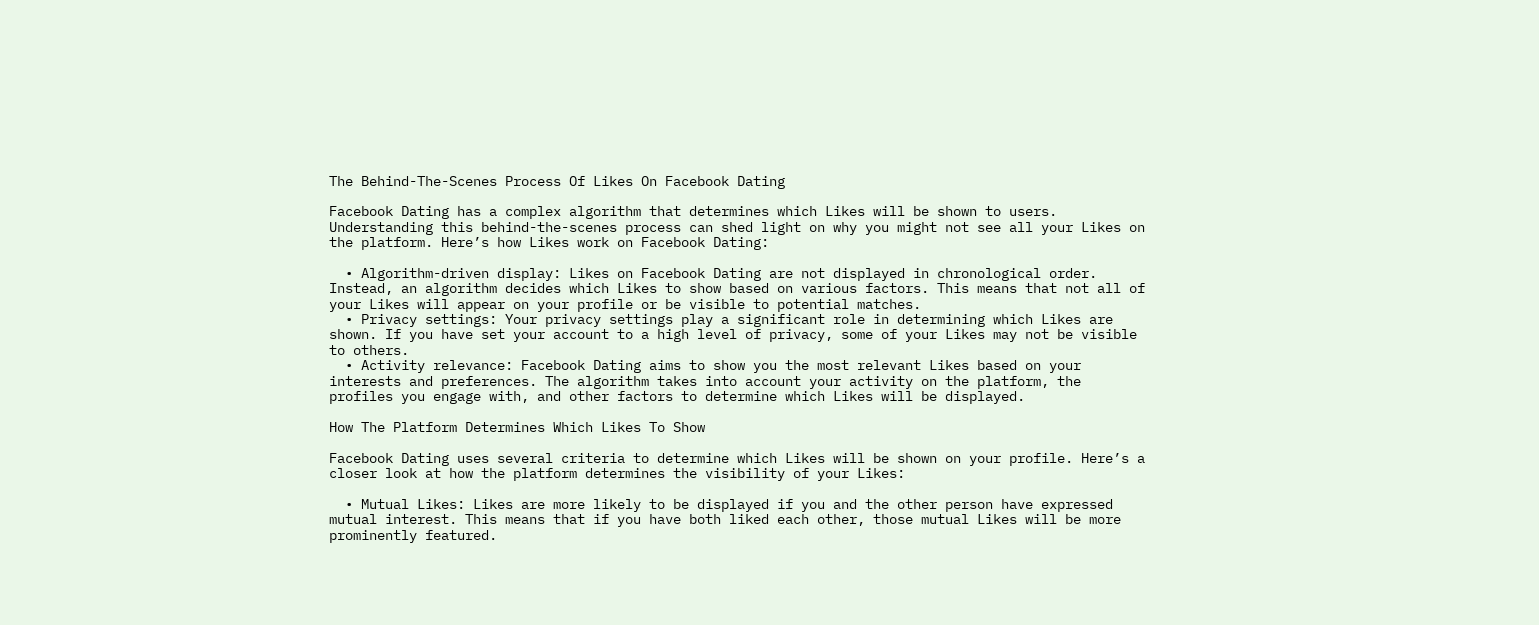The Behind-The-Scenes Process Of Likes On Facebook Dating

Facebook Dating has a complex algorithm that determines which Likes will be shown to users. Understanding this behind-the-scenes process can shed light on why you might not see all your Likes on the platform. Here’s how Likes work on Facebook Dating:

  • Algorithm-driven display: Likes on Facebook Dating are not displayed in chronological order. Instead, an algorithm decides which Likes to show based on various factors. This means that not all of your Likes will appear on your profile or be visible to potential matches.
  • Privacy settings: Your privacy settings play a significant role in determining which Likes are shown. If you have set your account to a high level of privacy, some of your Likes may not be visible to others.
  • Activity relevance: Facebook Dating aims to show you the most relevant Likes based on your interests and preferences. The algorithm takes into account your activity on the platform, the profiles you engage with, and other factors to determine which Likes will be displayed.

How The Platform Determines Which Likes To Show

Facebook Dating uses several criteria to determine which Likes will be shown on your profile. Here’s a closer look at how the platform determines the visibility of your Likes:

  • Mutual Likes: Likes are more likely to be displayed if you and the other person have expressed mutual interest. This means that if you have both liked each other, those mutual Likes will be more prominently featured.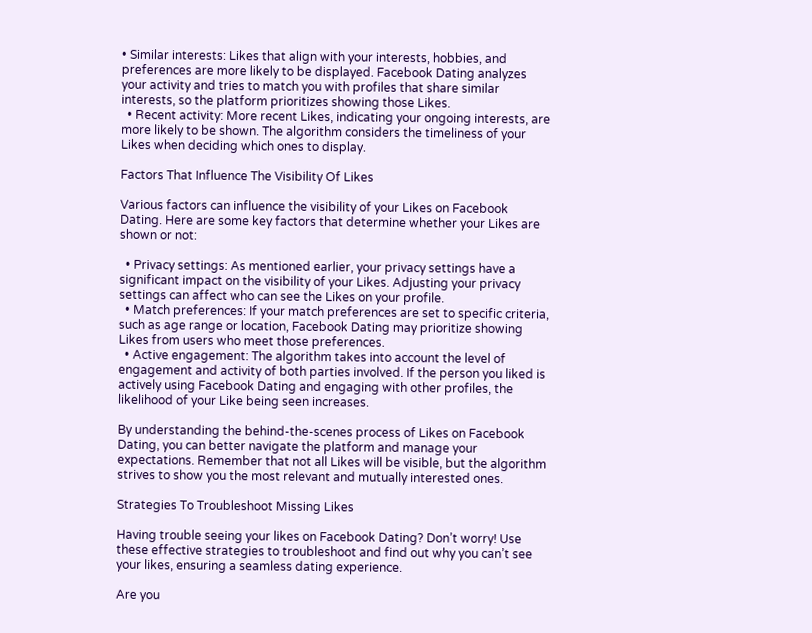• Similar interests: Likes that align with your interests, hobbies, and preferences are more likely to be displayed. Facebook Dating analyzes your activity and tries to match you with profiles that share similar interests, so the platform prioritizes showing those Likes.
  • Recent activity: More recent Likes, indicating your ongoing interests, are more likely to be shown. The algorithm considers the timeliness of your Likes when deciding which ones to display.

Factors That Influence The Visibility Of Likes

Various factors can influence the visibility of your Likes on Facebook Dating. Here are some key factors that determine whether your Likes are shown or not:

  • Privacy settings: As mentioned earlier, your privacy settings have a significant impact on the visibility of your Likes. Adjusting your privacy settings can affect who can see the Likes on your profile.
  • Match preferences: If your match preferences are set to specific criteria, such as age range or location, Facebook Dating may prioritize showing Likes from users who meet those preferences.
  • Active engagement: The algorithm takes into account the level of engagement and activity of both parties involved. If the person you liked is actively using Facebook Dating and engaging with other profiles, the likelihood of your Like being seen increases.

By understanding the behind-the-scenes process of Likes on Facebook Dating, you can better navigate the platform and manage your expectations. Remember that not all Likes will be visible, but the algorithm strives to show you the most relevant and mutually interested ones.

Strategies To Troubleshoot Missing Likes

Having trouble seeing your likes on Facebook Dating? Don’t worry! Use these effective strategies to troubleshoot and find out why you can’t see your likes, ensuring a seamless dating experience.

Are you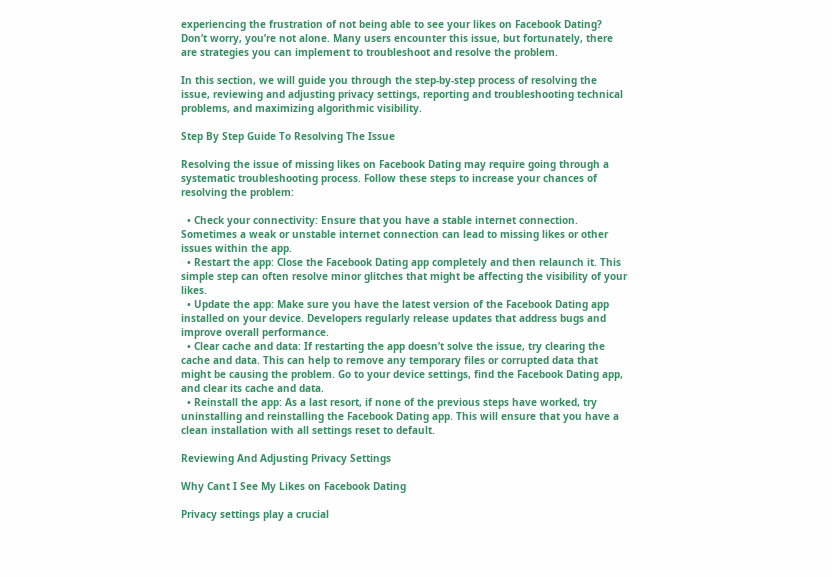experiencing the frustration of not being able to see your likes on Facebook Dating? Don’t worry, you’re not alone. Many users encounter this issue, but fortunately, there are strategies you can implement to troubleshoot and resolve the problem.

In this section, we will guide you through the step-by-step process of resolving the issue, reviewing and adjusting privacy settings, reporting and troubleshooting technical problems, and maximizing algorithmic visibility.

Step By Step Guide To Resolving The Issue

Resolving the issue of missing likes on Facebook Dating may require going through a systematic troubleshooting process. Follow these steps to increase your chances of resolving the problem:

  • Check your connectivity: Ensure that you have a stable internet connection. Sometimes a weak or unstable internet connection can lead to missing likes or other issues within the app.
  • Restart the app: Close the Facebook Dating app completely and then relaunch it. This simple step can often resolve minor glitches that might be affecting the visibility of your likes.
  • Update the app: Make sure you have the latest version of the Facebook Dating app installed on your device. Developers regularly release updates that address bugs and improve overall performance.
  • Clear cache and data: If restarting the app doesn’t solve the issue, try clearing the cache and data. This can help to remove any temporary files or corrupted data that might be causing the problem. Go to your device settings, find the Facebook Dating app, and clear its cache and data.
  • Reinstall the app: As a last resort, if none of the previous steps have worked, try uninstalling and reinstalling the Facebook Dating app. This will ensure that you have a clean installation with all settings reset to default.

Reviewing And Adjusting Privacy Settings

Why Cant I See My Likes on Facebook Dating

Privacy settings play a crucial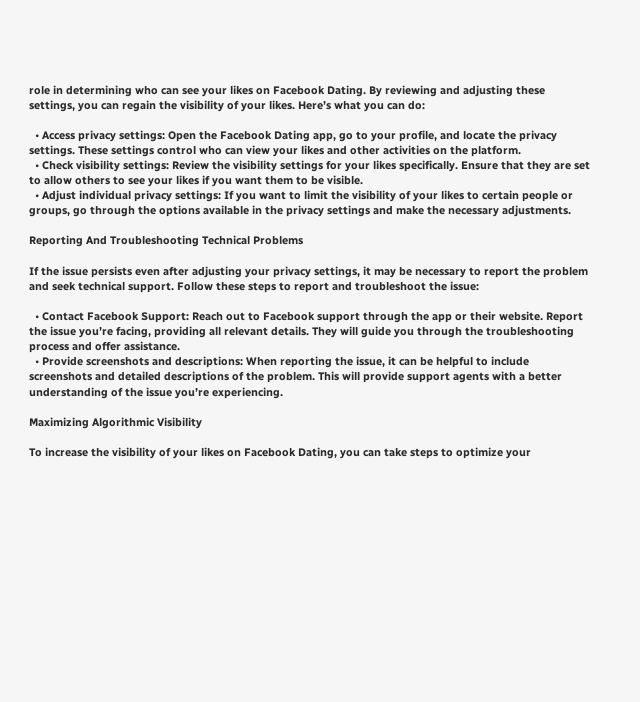role in determining who can see your likes on Facebook Dating. By reviewing and adjusting these settings, you can regain the visibility of your likes. Here’s what you can do:

  • Access privacy settings: Open the Facebook Dating app, go to your profile, and locate the privacy settings. These settings control who can view your likes and other activities on the platform.
  • Check visibility settings: Review the visibility settings for your likes specifically. Ensure that they are set to allow others to see your likes if you want them to be visible.
  • Adjust individual privacy settings: If you want to limit the visibility of your likes to certain people or groups, go through the options available in the privacy settings and make the necessary adjustments.

Reporting And Troubleshooting Technical Problems

If the issue persists even after adjusting your privacy settings, it may be necessary to report the problem and seek technical support. Follow these steps to report and troubleshoot the issue:

  • Contact Facebook Support: Reach out to Facebook support through the app or their website. Report the issue you’re facing, providing all relevant details. They will guide you through the troubleshooting process and offer assistance.
  • Provide screenshots and descriptions: When reporting the issue, it can be helpful to include screenshots and detailed descriptions of the problem. This will provide support agents with a better understanding of the issue you’re experiencing.

Maximizing Algorithmic Visibility

To increase the visibility of your likes on Facebook Dating, you can take steps to optimize your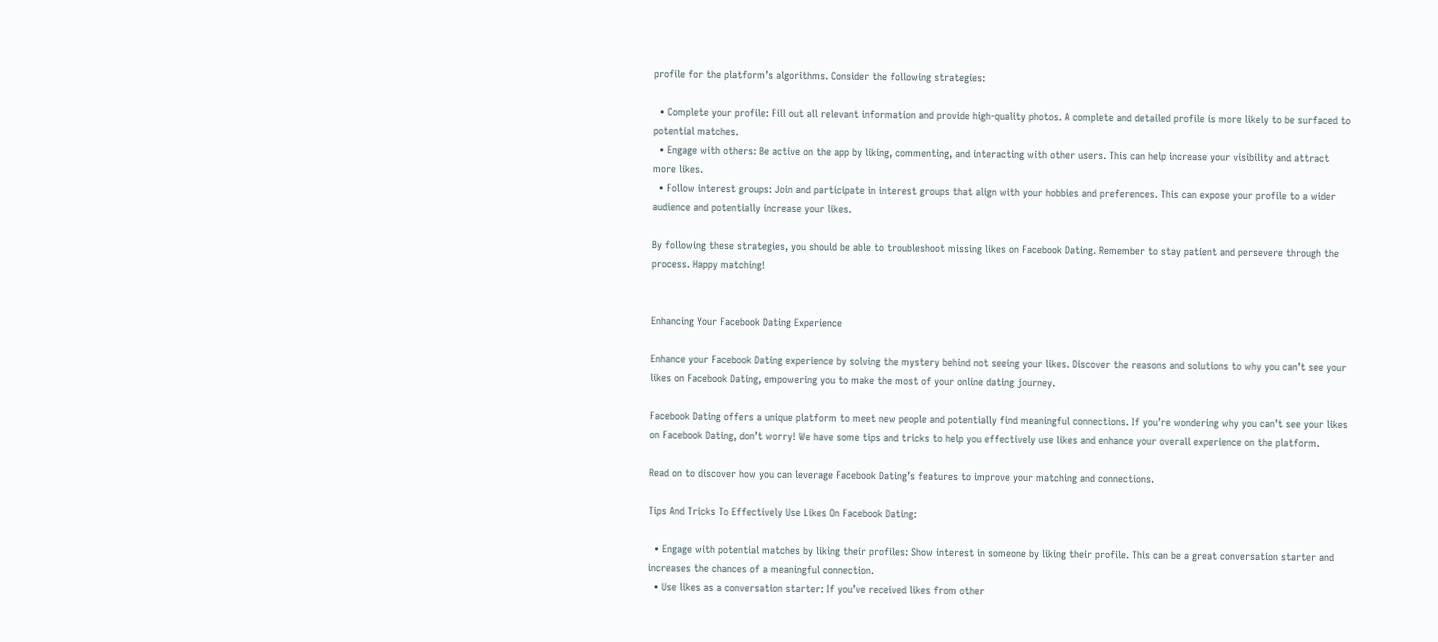profile for the platform’s algorithms. Consider the following strategies:

  • Complete your profile: Fill out all relevant information and provide high-quality photos. A complete and detailed profile is more likely to be surfaced to potential matches.
  • Engage with others: Be active on the app by liking, commenting, and interacting with other users. This can help increase your visibility and attract more likes.
  • Follow interest groups: Join and participate in interest groups that align with your hobbies and preferences. This can expose your profile to a wider audience and potentially increase your likes.

By following these strategies, you should be able to troubleshoot missing likes on Facebook Dating. Remember to stay patient and persevere through the process. Happy matching!


Enhancing Your Facebook Dating Experience

Enhance your Facebook Dating experience by solving the mystery behind not seeing your likes. Discover the reasons and solutions to why you can’t see your likes on Facebook Dating, empowering you to make the most of your online dating journey.

Facebook Dating offers a unique platform to meet new people and potentially find meaningful connections. If you’re wondering why you can’t see your likes on Facebook Dating, don’t worry! We have some tips and tricks to help you effectively use likes and enhance your overall experience on the platform.

Read on to discover how you can leverage Facebook Dating’s features to improve your matching and connections.

Tips And Tricks To Effectively Use Likes On Facebook Dating:

  • Engage with potential matches by liking their profiles: Show interest in someone by liking their profile. This can be a great conversation starter and increases the chances of a meaningful connection.
  • Use likes as a conversation starter: If you’ve received likes from other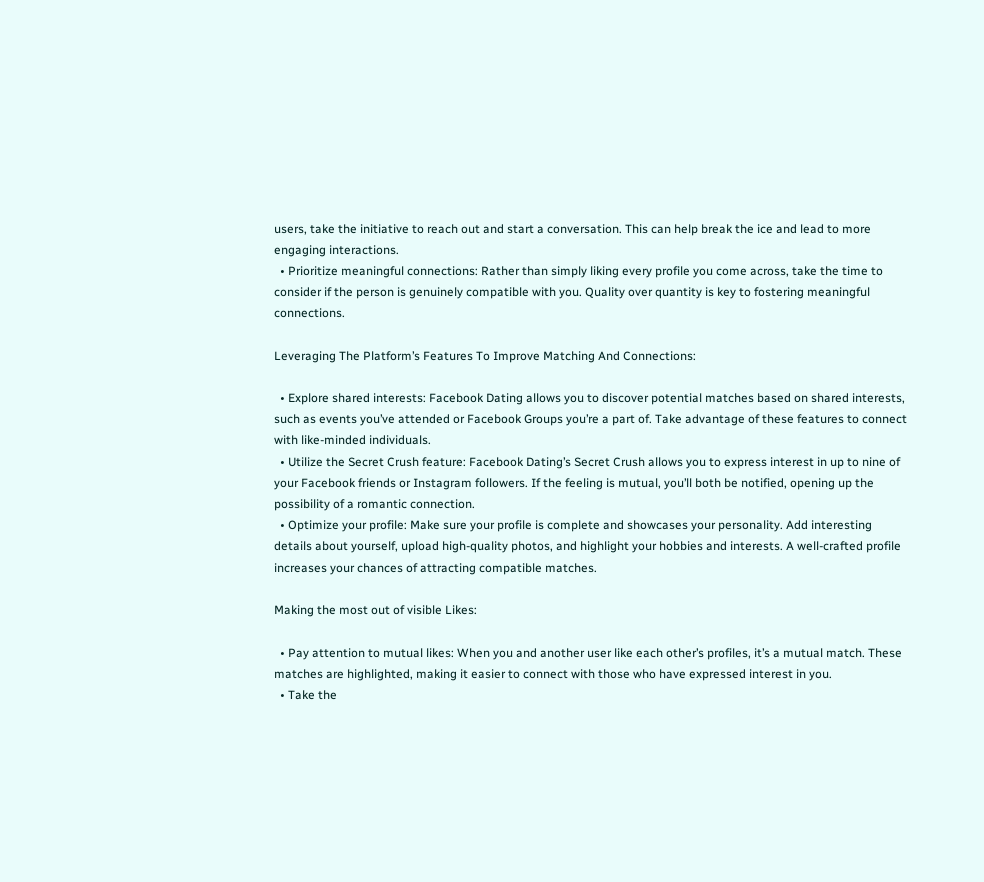users, take the initiative to reach out and start a conversation. This can help break the ice and lead to more engaging interactions.
  • Prioritize meaningful connections: Rather than simply liking every profile you come across, take the time to consider if the person is genuinely compatible with you. Quality over quantity is key to fostering meaningful connections.

Leveraging The Platform’s Features To Improve Matching And Connections:

  • Explore shared interests: Facebook Dating allows you to discover potential matches based on shared interests, such as events you’ve attended or Facebook Groups you’re a part of. Take advantage of these features to connect with like-minded individuals.
  • Utilize the Secret Crush feature: Facebook Dating’s Secret Crush allows you to express interest in up to nine of your Facebook friends or Instagram followers. If the feeling is mutual, you’ll both be notified, opening up the possibility of a romantic connection.
  • Optimize your profile: Make sure your profile is complete and showcases your personality. Add interesting details about yourself, upload high-quality photos, and highlight your hobbies and interests. A well-crafted profile increases your chances of attracting compatible matches.

Making the most out of visible Likes:

  • Pay attention to mutual likes: When you and another user like each other’s profiles, it’s a mutual match. These matches are highlighted, making it easier to connect with those who have expressed interest in you.
  • Take the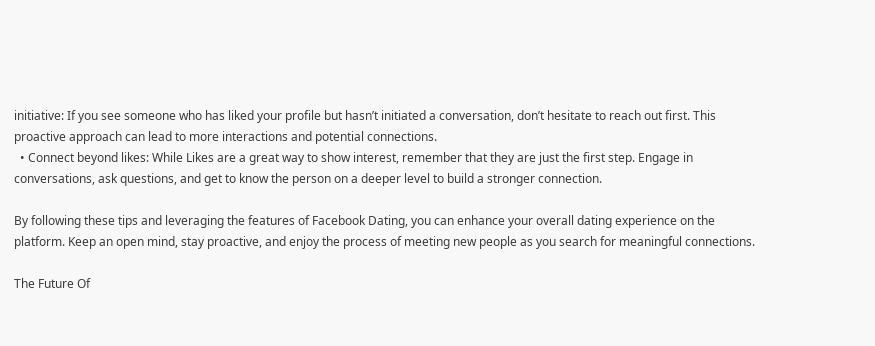initiative: If you see someone who has liked your profile but hasn’t initiated a conversation, don’t hesitate to reach out first. This proactive approach can lead to more interactions and potential connections.
  • Connect beyond likes: While Likes are a great way to show interest, remember that they are just the first step. Engage in conversations, ask questions, and get to know the person on a deeper level to build a stronger connection.

By following these tips and leveraging the features of Facebook Dating, you can enhance your overall dating experience on the platform. Keep an open mind, stay proactive, and enjoy the process of meeting new people as you search for meaningful connections.

The Future Of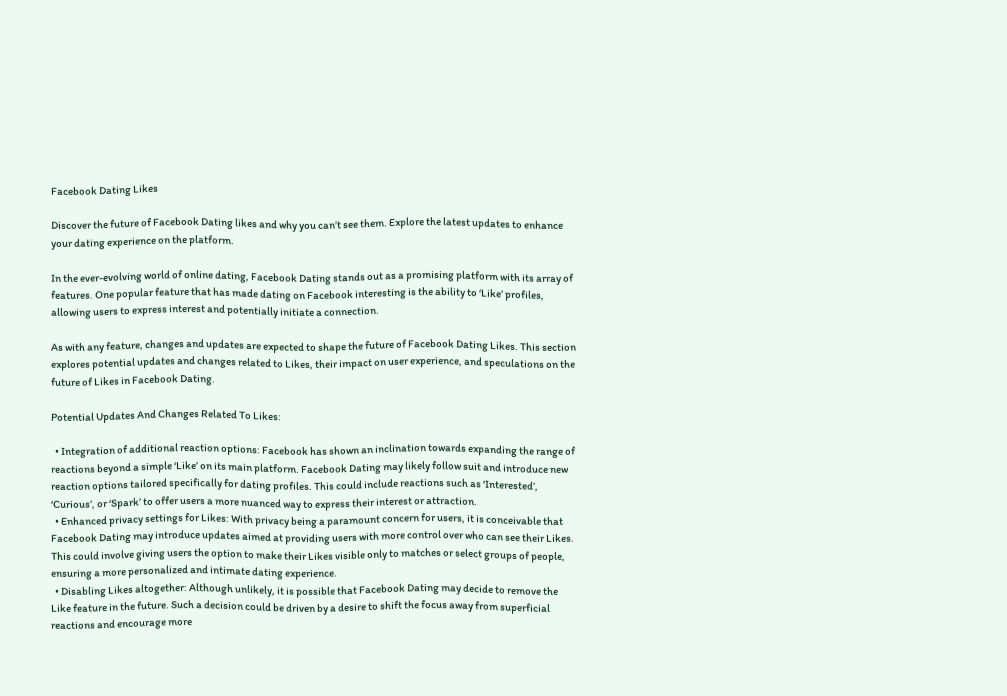Facebook Dating Likes

Discover the future of Facebook Dating likes and why you can’t see them. Explore the latest updates to enhance your dating experience on the platform.

In the ever-evolving world of online dating, Facebook Dating stands out as a promising platform with its array of features. One popular feature that has made dating on Facebook interesting is the ability to ‘Like’ profiles, allowing users to express interest and potentially initiate a connection.

As with any feature, changes and updates are expected to shape the future of Facebook Dating Likes. This section explores potential updates and changes related to Likes, their impact on user experience, and speculations on the future of Likes in Facebook Dating.

Potential Updates And Changes Related To Likes:

  • Integration of additional reaction options: Facebook has shown an inclination towards expanding the range of reactions beyond a simple ‘Like’ on its main platform. Facebook Dating may likely follow suit and introduce new reaction options tailored specifically for dating profiles. This could include reactions such as ‘Interested’, ‘Curious’, or ‘Spark’ to offer users a more nuanced way to express their interest or attraction.
  • Enhanced privacy settings for Likes: With privacy being a paramount concern for users, it is conceivable that Facebook Dating may introduce updates aimed at providing users with more control over who can see their Likes. This could involve giving users the option to make their Likes visible only to matches or select groups of people, ensuring a more personalized and intimate dating experience.
  • Disabling Likes altogether: Although unlikely, it is possible that Facebook Dating may decide to remove the Like feature in the future. Such a decision could be driven by a desire to shift the focus away from superficial reactions and encourage more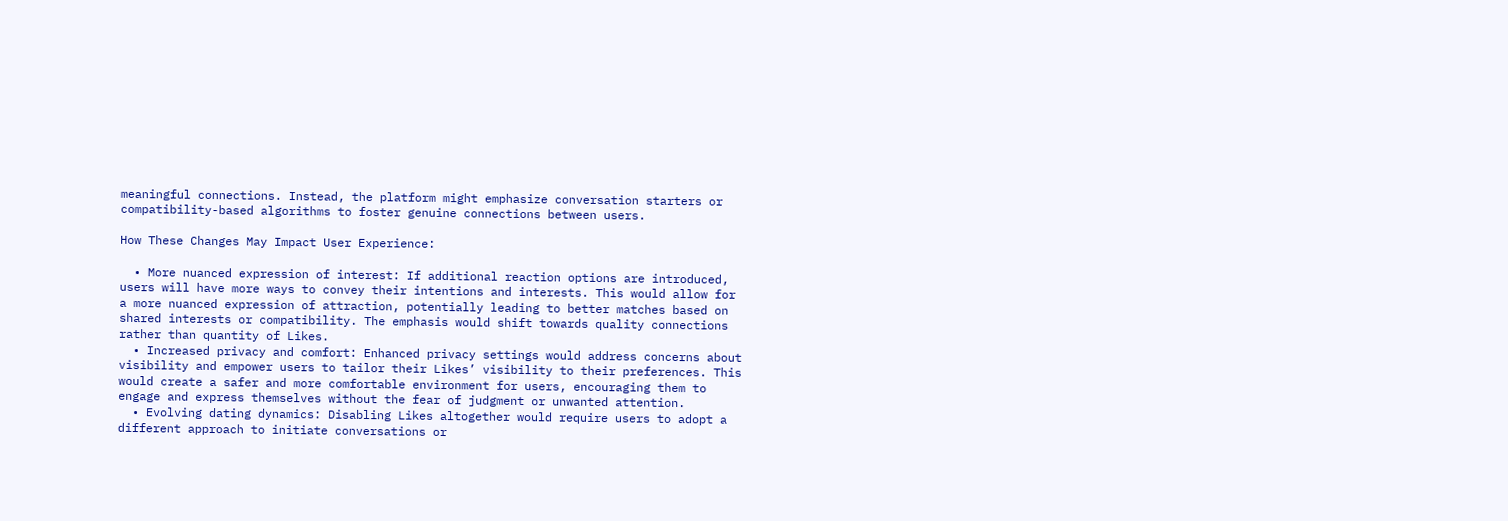meaningful connections. Instead, the platform might emphasize conversation starters or compatibility-based algorithms to foster genuine connections between users.

How These Changes May Impact User Experience:

  • More nuanced expression of interest: If additional reaction options are introduced, users will have more ways to convey their intentions and interests. This would allow for a more nuanced expression of attraction, potentially leading to better matches based on shared interests or compatibility. The emphasis would shift towards quality connections rather than quantity of Likes.
  • Increased privacy and comfort: Enhanced privacy settings would address concerns about visibility and empower users to tailor their Likes’ visibility to their preferences. This would create a safer and more comfortable environment for users, encouraging them to engage and express themselves without the fear of judgment or unwanted attention.
  • Evolving dating dynamics: Disabling Likes altogether would require users to adopt a different approach to initiate conversations or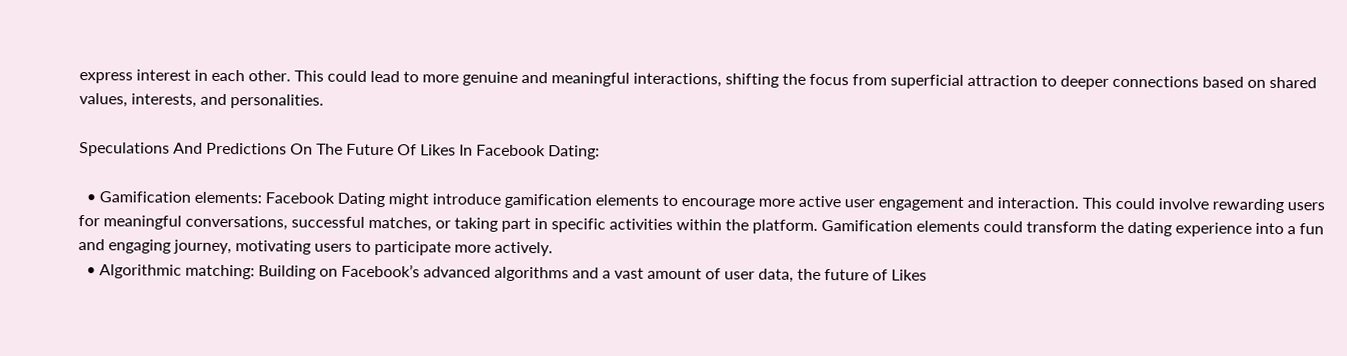express interest in each other. This could lead to more genuine and meaningful interactions, shifting the focus from superficial attraction to deeper connections based on shared values, interests, and personalities.

Speculations And Predictions On The Future Of Likes In Facebook Dating:

  • Gamification elements: Facebook Dating might introduce gamification elements to encourage more active user engagement and interaction. This could involve rewarding users for meaningful conversations, successful matches, or taking part in specific activities within the platform. Gamification elements could transform the dating experience into a fun and engaging journey, motivating users to participate more actively.
  • Algorithmic matching: Building on Facebook’s advanced algorithms and a vast amount of user data, the future of Likes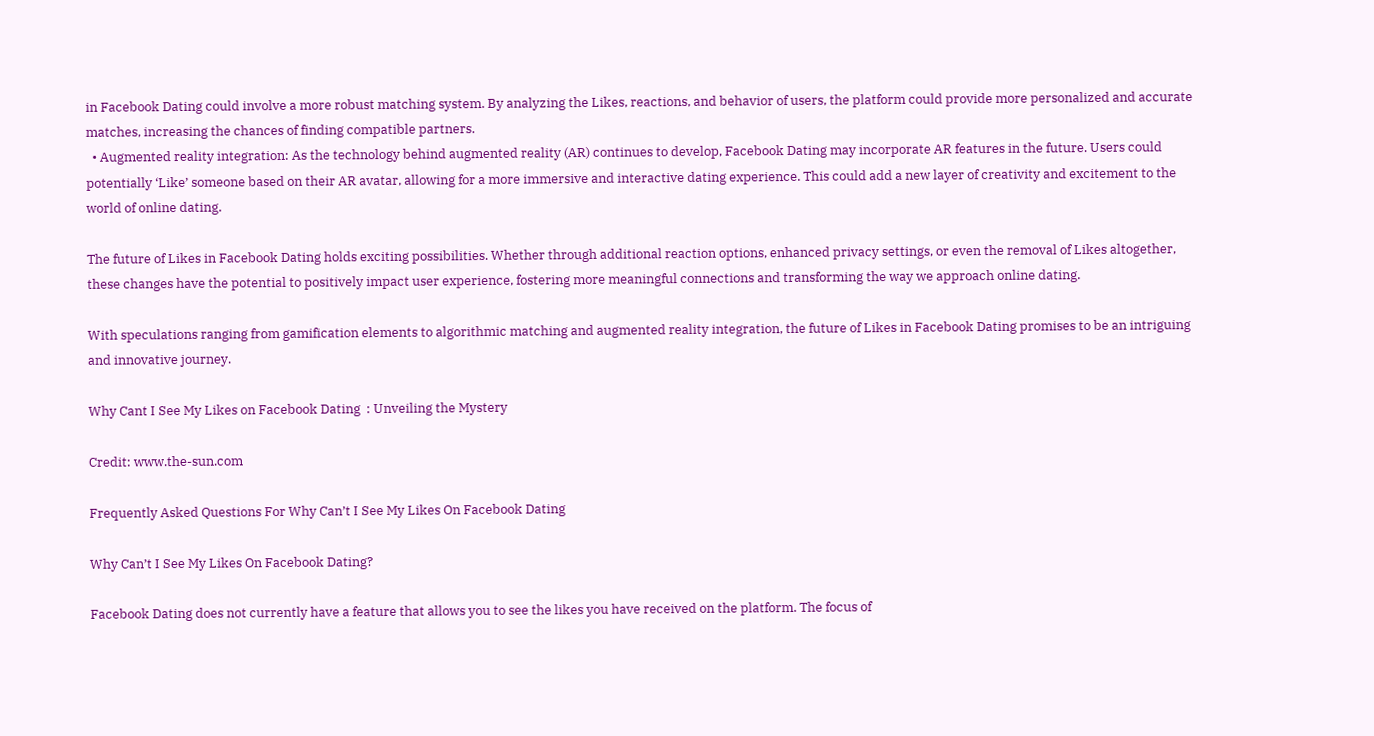in Facebook Dating could involve a more robust matching system. By analyzing the Likes, reactions, and behavior of users, the platform could provide more personalized and accurate matches, increasing the chances of finding compatible partners.
  • Augmented reality integration: As the technology behind augmented reality (AR) continues to develop, Facebook Dating may incorporate AR features in the future. Users could potentially ‘Like’ someone based on their AR avatar, allowing for a more immersive and interactive dating experience. This could add a new layer of creativity and excitement to the world of online dating.

The future of Likes in Facebook Dating holds exciting possibilities. Whether through additional reaction options, enhanced privacy settings, or even the removal of Likes altogether, these changes have the potential to positively impact user experience, fostering more meaningful connections and transforming the way we approach online dating.

With speculations ranging from gamification elements to algorithmic matching and augmented reality integration, the future of Likes in Facebook Dating promises to be an intriguing and innovative journey.

Why Cant I See My Likes on Facebook Dating  : Unveiling the Mystery

Credit: www.the-sun.com

Frequently Asked Questions For Why Can’t I See My Likes On Facebook Dating

Why Can’t I See My Likes On Facebook Dating?

Facebook Dating does not currently have a feature that allows you to see the likes you have received on the platform. The focus of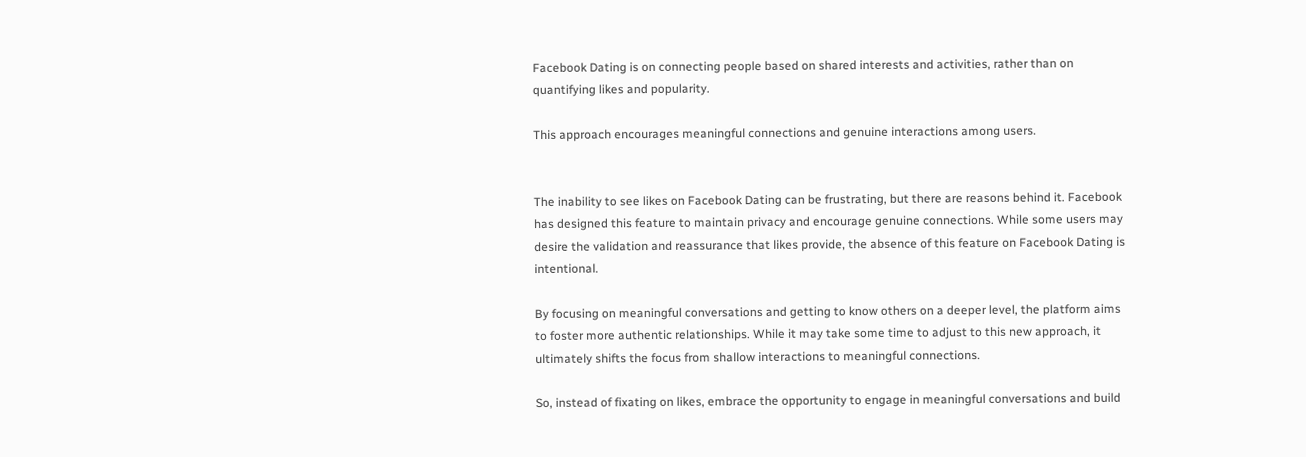Facebook Dating is on connecting people based on shared interests and activities, rather than on quantifying likes and popularity.

This approach encourages meaningful connections and genuine interactions among users.


The inability to see likes on Facebook Dating can be frustrating, but there are reasons behind it. Facebook has designed this feature to maintain privacy and encourage genuine connections. While some users may desire the validation and reassurance that likes provide, the absence of this feature on Facebook Dating is intentional.

By focusing on meaningful conversations and getting to know others on a deeper level, the platform aims to foster more authentic relationships. While it may take some time to adjust to this new approach, it ultimately shifts the focus from shallow interactions to meaningful connections.

So, instead of fixating on likes, embrace the opportunity to engage in meaningful conversations and build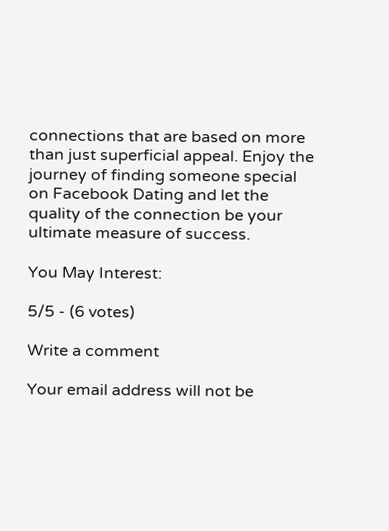connections that are based on more than just superficial appeal. Enjoy the journey of finding someone special on Facebook Dating and let the quality of the connection be your ultimate measure of success.

You May Interest:

5/5 - (6 votes)

Write a comment

Your email address will not be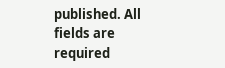published. All fields are required